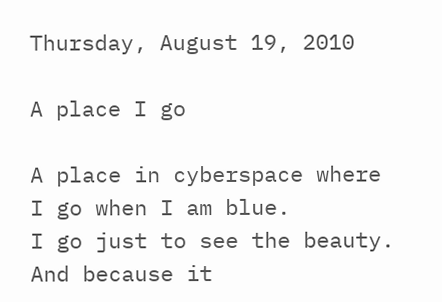Thursday, August 19, 2010

A place I go

A place in cyberspace where I go when I am blue.
I go just to see the beauty.
And because it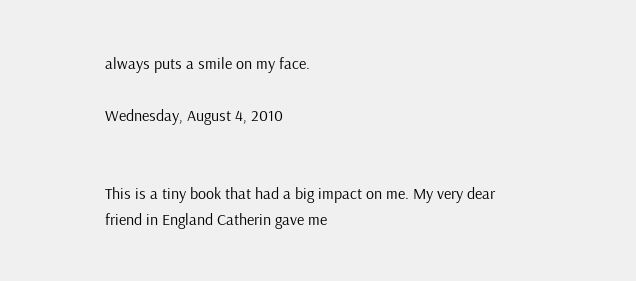always puts a smile on my face.

Wednesday, August 4, 2010


This is a tiny book that had a big impact on me. My very dear friend in England Catherin gave me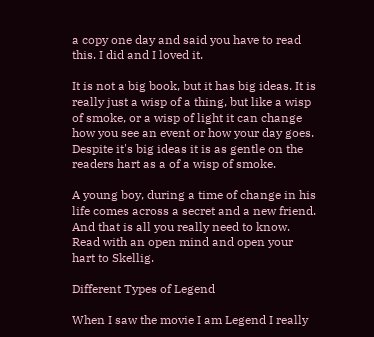a copy one day and said you have to read this. I did and I loved it.

It is not a big book, but it has big ideas. It is really just a wisp of a thing, but like a wisp of smoke, or a wisp of light it can change how you see an event or how your day goes. Despite it's big ideas it is as gentle on the readers hart as a of a wisp of smoke.

A young boy, during a time of change in his life comes across a secret and a new friend. And that is all you really need to know. Read with an open mind and open your hart to Skellig.

Different Types of Legend

When I saw the movie I am Legend I really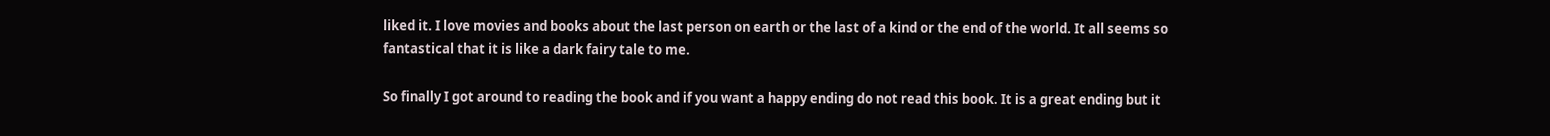liked it. I love movies and books about the last person on earth or the last of a kind or the end of the world. It all seems so fantastical that it is like a dark fairy tale to me.

So finally I got around to reading the book and if you want a happy ending do not read this book. It is a great ending but it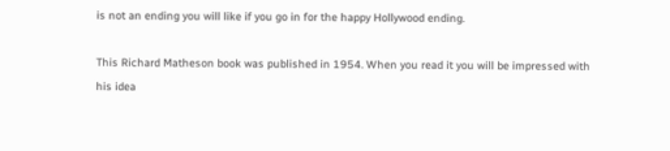is not an ending you will like if you go in for the happy Hollywood ending.

This Richard Matheson book was published in 1954. When you read it you will be impressed with his idea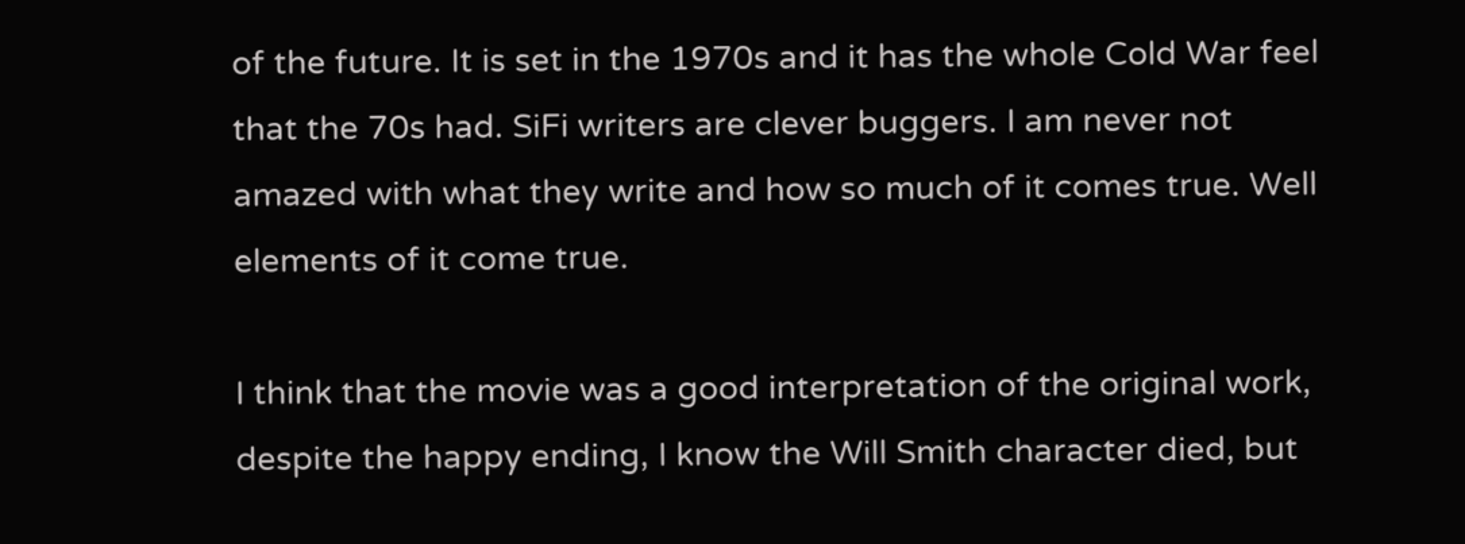of the future. It is set in the 1970s and it has the whole Cold War feel that the 70s had. SiFi writers are clever buggers. I am never not amazed with what they write and how so much of it comes true. Well elements of it come true.

I think that the movie was a good interpretation of the original work, despite the happy ending, I know the Will Smith character died, but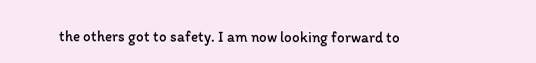the others got to safety. I am now looking forward to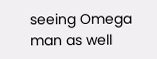seeing Omega man as well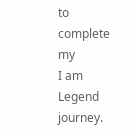to complete my
I am Legend journey.